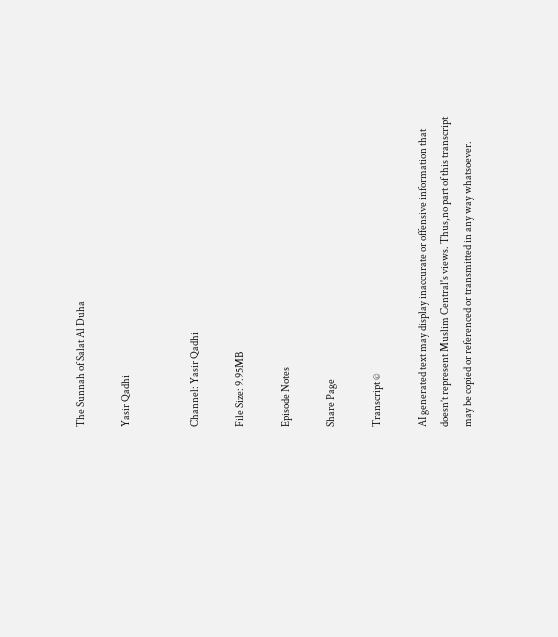The Sunnah of Salat Al Duha

Yasir Qadhi


Channel: Yasir Qadhi

File Size: 9.95MB

Episode Notes

Share Page

Transcript ©

AI generated text may display inaccurate or offensive information that doesn’t represent Muslim Central's views. Thus,no part of this transcript may be copied or referenced or transmitted in any way whatsoever.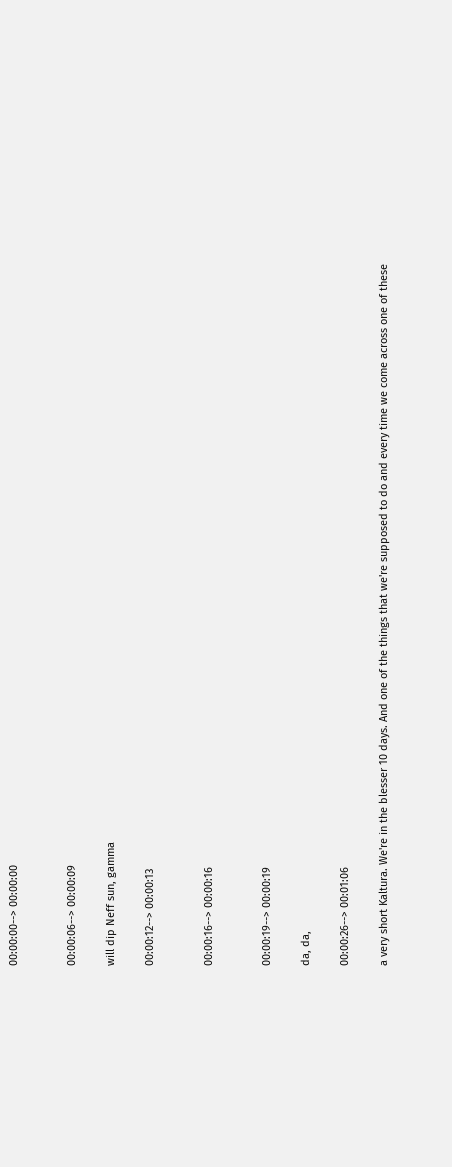00:00:00--> 00:00:00


00:00:06--> 00:00:09

will dip Neff sun, gamma

00:00:12--> 00:00:13


00:00:16--> 00:00:16


00:00:19--> 00:00:19

da, da,

00:00:26--> 00:01:06

a very short Kaltura. We're in the blesser 10 days. And one of the things that we're supposed to do and every time we come across one of these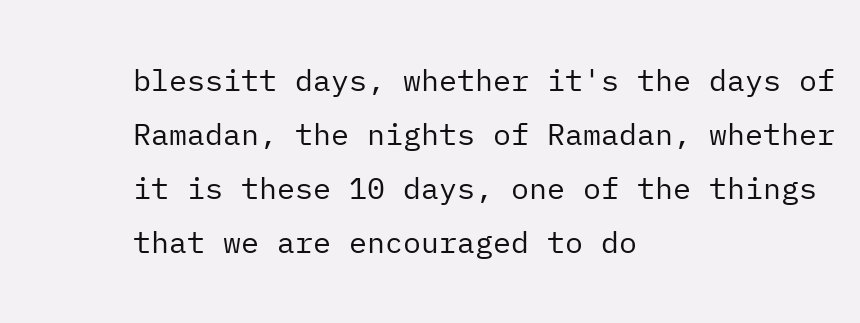blessitt days, whether it's the days of Ramadan, the nights of Ramadan, whether it is these 10 days, one of the things that we are encouraged to do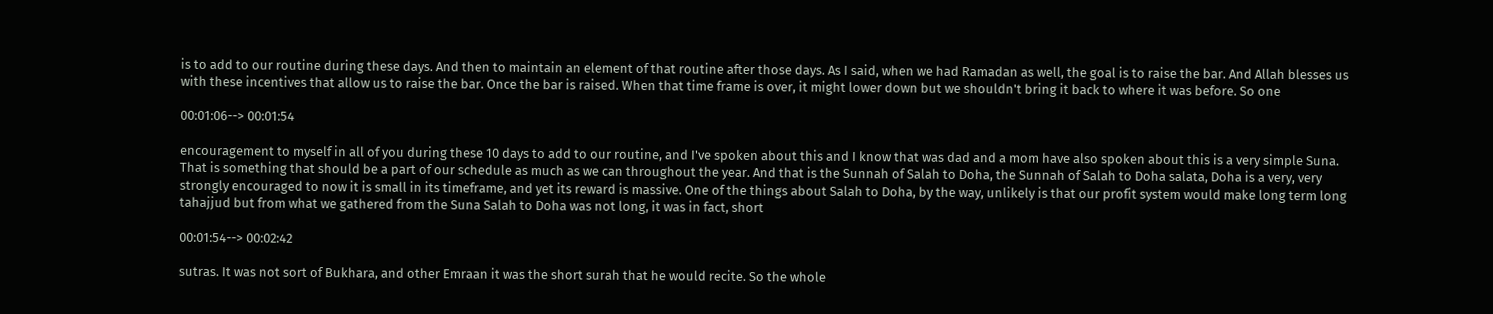is to add to our routine during these days. And then to maintain an element of that routine after those days. As I said, when we had Ramadan as well, the goal is to raise the bar. And Allah blesses us with these incentives that allow us to raise the bar. Once the bar is raised. When that time frame is over, it might lower down but we shouldn't bring it back to where it was before. So one

00:01:06--> 00:01:54

encouragement to myself in all of you during these 10 days to add to our routine, and I've spoken about this and I know that was dad and a mom have also spoken about this is a very simple Suna. That is something that should be a part of our schedule as much as we can throughout the year. And that is the Sunnah of Salah to Doha, the Sunnah of Salah to Doha salata, Doha is a very, very strongly encouraged to now it is small in its timeframe, and yet its reward is massive. One of the things about Salah to Doha, by the way, unlikely is that our profit system would make long term long tahajjud but from what we gathered from the Suna Salah to Doha was not long, it was in fact, short

00:01:54--> 00:02:42

sutras. It was not sort of Bukhara, and other Emraan it was the short surah that he would recite. So the whole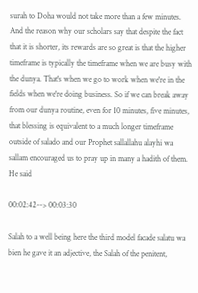surah to Doha would not take more than a few minutes. And the reason why our scholars say that despite the fact that it is shorter, its rewards are so great is that the higher timeframe is typically the timeframe when we are busy with the dunya. That's when we go to work when we're in the fields when we're doing business. So if we can break away from our dunya routine, even for 10 minutes, five minutes, that blessing is equivalent to a much longer timeframe outside of salado and our Prophet sallallahu alayhi wa sallam encouraged us to pray up in many a hadith of them. He said

00:02:42--> 00:03:30

Salah to a well being here the third model facade salatu wa bien he gave it an adjective, the Salah of the penitent,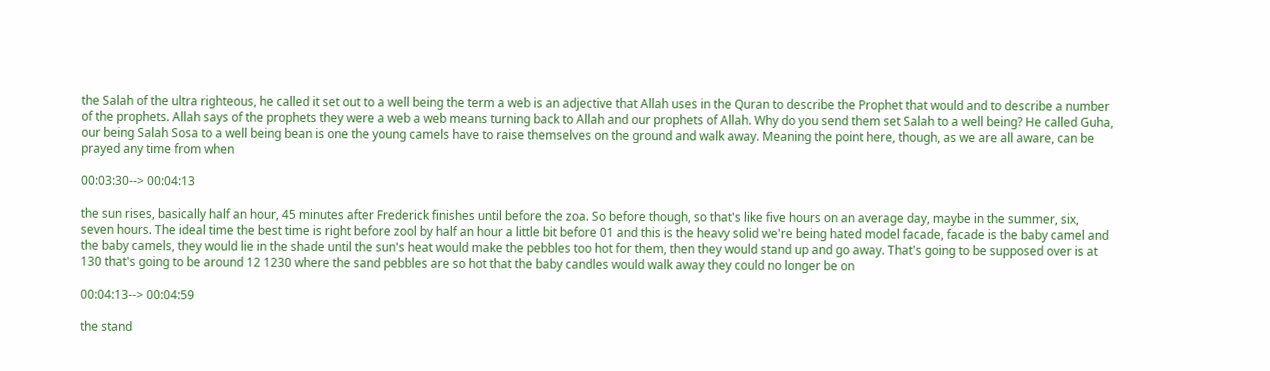the Salah of the ultra righteous, he called it set out to a well being the term a web is an adjective that Allah uses in the Quran to describe the Prophet that would and to describe a number of the prophets. Allah says of the prophets they were a web a web means turning back to Allah and our prophets of Allah. Why do you send them set Salah to a well being? He called Guha, our being Salah Sosa to a well being bean is one the young camels have to raise themselves on the ground and walk away. Meaning the point here, though, as we are all aware, can be prayed any time from when

00:03:30--> 00:04:13

the sun rises, basically half an hour, 45 minutes after Frederick finishes until before the zoa. So before though, so that's like five hours on an average day, maybe in the summer, six, seven hours. The ideal time the best time is right before zool by half an hour a little bit before 01 and this is the heavy solid we're being hated model facade, facade is the baby camel and the baby camels, they would lie in the shade until the sun's heat would make the pebbles too hot for them, then they would stand up and go away. That's going to be supposed over is at 130 that's going to be around 12 1230 where the sand pebbles are so hot that the baby candles would walk away they could no longer be on

00:04:13--> 00:04:59

the stand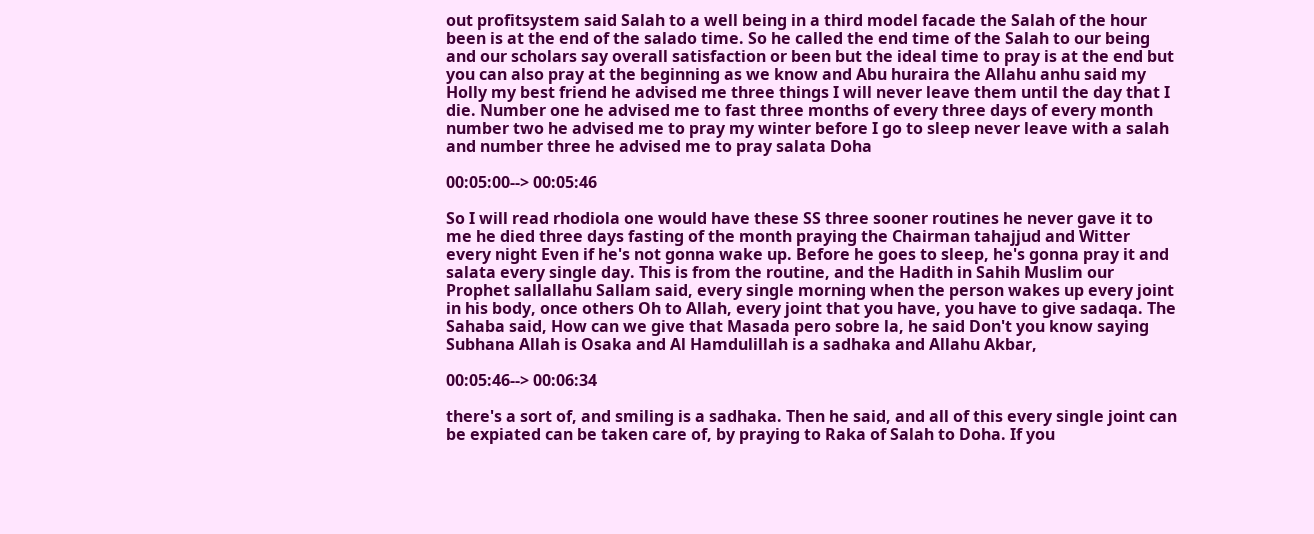out profitsystem said Salah to a well being in a third model facade the Salah of the hour been is at the end of the salado time. So he called the end time of the Salah to our being and our scholars say overall satisfaction or been but the ideal time to pray is at the end but you can also pray at the beginning as we know and Abu huraira the Allahu anhu said my Holly my best friend he advised me three things I will never leave them until the day that I die. Number one he advised me to fast three months of every three days of every month number two he advised me to pray my winter before I go to sleep never leave with a salah and number three he advised me to pray salata Doha

00:05:00--> 00:05:46

So I will read rhodiola one would have these SS three sooner routines he never gave it to me he died three days fasting of the month praying the Chairman tahajjud and Witter every night Even if he's not gonna wake up. Before he goes to sleep, he's gonna pray it and salata every single day. This is from the routine, and the Hadith in Sahih Muslim our Prophet sallallahu Sallam said, every single morning when the person wakes up every joint in his body, once others Oh to Allah, every joint that you have, you have to give sadaqa. The Sahaba said, How can we give that Masada pero sobre la, he said Don't you know saying Subhana Allah is Osaka and Al Hamdulillah is a sadhaka and Allahu Akbar,

00:05:46--> 00:06:34

there's a sort of, and smiling is a sadhaka. Then he said, and all of this every single joint can be expiated can be taken care of, by praying to Raka of Salah to Doha. If you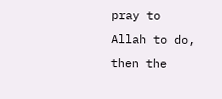pray to Allah to do, then the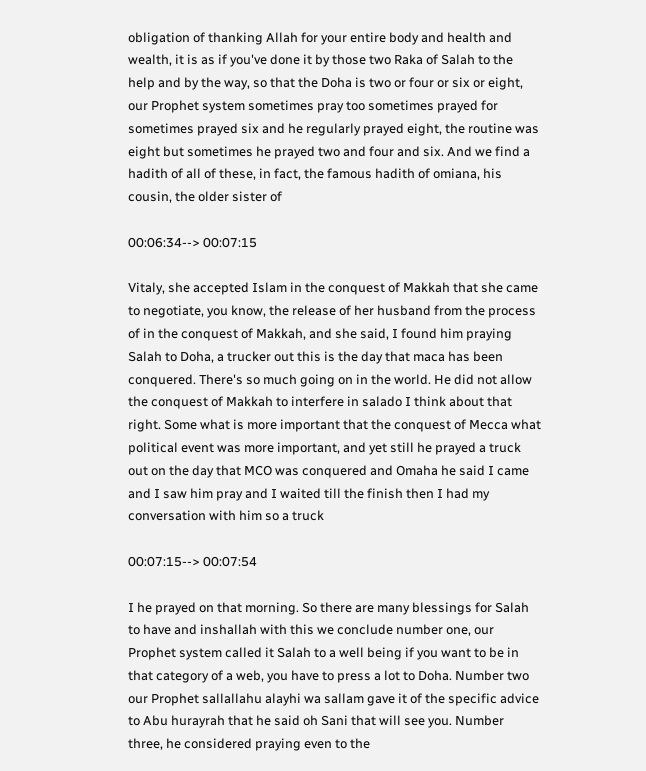obligation of thanking Allah for your entire body and health and wealth, it is as if you've done it by those two Raka of Salah to the help and by the way, so that the Doha is two or four or six or eight, our Prophet system sometimes pray too sometimes prayed for sometimes prayed six and he regularly prayed eight, the routine was eight but sometimes he prayed two and four and six. And we find a hadith of all of these, in fact, the famous hadith of omiana, his cousin, the older sister of

00:06:34--> 00:07:15

Vitaly, she accepted Islam in the conquest of Makkah that she came to negotiate, you know, the release of her husband from the process of in the conquest of Makkah, and she said, I found him praying Salah to Doha, a trucker out this is the day that maca has been conquered. There's so much going on in the world. He did not allow the conquest of Makkah to interfere in salado I think about that right. Some what is more important that the conquest of Mecca what political event was more important, and yet still he prayed a truck out on the day that MCO was conquered and Omaha he said I came and I saw him pray and I waited till the finish then I had my conversation with him so a truck

00:07:15--> 00:07:54

I he prayed on that morning. So there are many blessings for Salah to have and inshallah with this we conclude number one, our Prophet system called it Salah to a well being if you want to be in that category of a web, you have to press a lot to Doha. Number two our Prophet sallallahu alayhi wa sallam gave it of the specific advice to Abu hurayrah that he said oh Sani that will see you. Number three, he considered praying even to the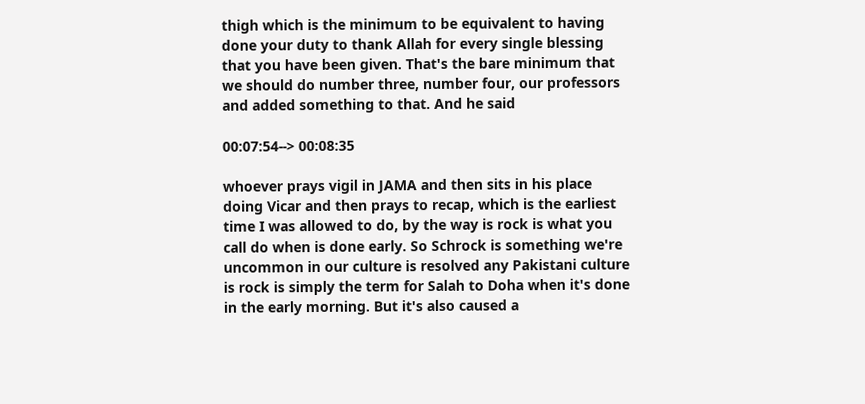thigh which is the minimum to be equivalent to having done your duty to thank Allah for every single blessing that you have been given. That's the bare minimum that we should do number three, number four, our professors and added something to that. And he said

00:07:54--> 00:08:35

whoever prays vigil in JAMA and then sits in his place doing Vicar and then prays to recap, which is the earliest time I was allowed to do, by the way is rock is what you call do when is done early. So Schrock is something we're uncommon in our culture is resolved any Pakistani culture is rock is simply the term for Salah to Doha when it's done in the early morning. But it's also caused a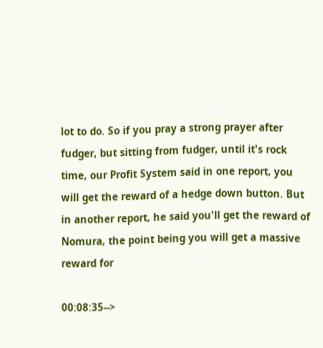lot to do. So if you pray a strong prayer after fudger, but sitting from fudger, until it's rock time, our Profit System said in one report, you will get the reward of a hedge down button. But in another report, he said you'll get the reward of Nomura, the point being you will get a massive reward for

00:08:35-->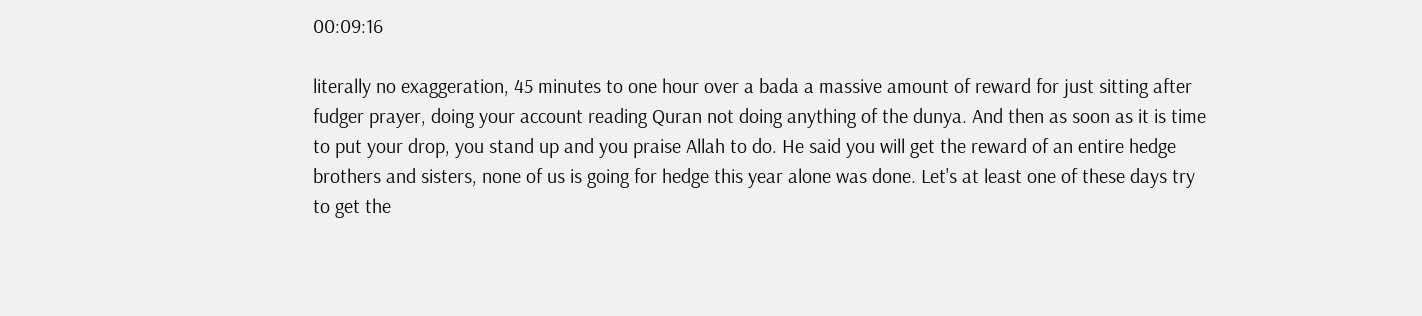00:09:16

literally no exaggeration, 45 minutes to one hour over a bada a massive amount of reward for just sitting after fudger prayer, doing your account reading Quran not doing anything of the dunya. And then as soon as it is time to put your drop, you stand up and you praise Allah to do. He said you will get the reward of an entire hedge brothers and sisters, none of us is going for hedge this year alone was done. Let's at least one of these days try to get the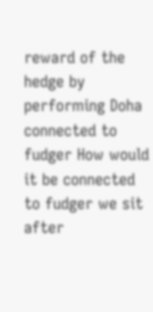reward of the hedge by performing Doha connected to fudger How would it be connected to fudger we sit after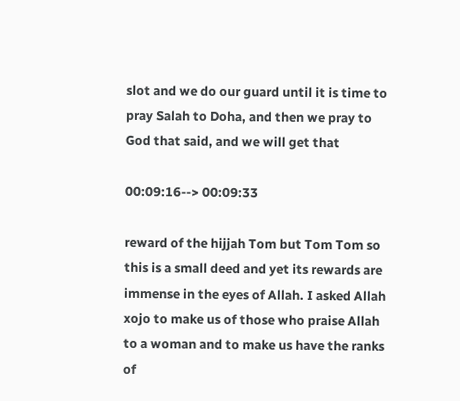slot and we do our guard until it is time to pray Salah to Doha, and then we pray to God that said, and we will get that

00:09:16--> 00:09:33

reward of the hijjah Tom but Tom Tom so this is a small deed and yet its rewards are immense in the eyes of Allah. I asked Allah xojo to make us of those who praise Allah to a woman and to make us have the ranks of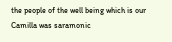the people of the well being which is our Camilla was saramonic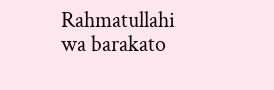Rahmatullahi wa barakato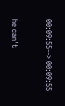00:09:55--> 00:09:55

he can't